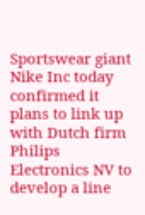Sportswear giant Nike Inc today confirmed it plans to link up with Dutch firm Philips Electronics NV to develop a line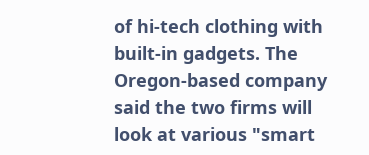of hi-tech clothing with built-in gadgets. The Oregon-based company said the two firms will look at various "smart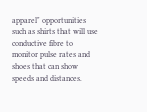apparel" opportunities such as shirts that will use conductive fibre to monitor pulse rates and shoes that can show speeds and distances.